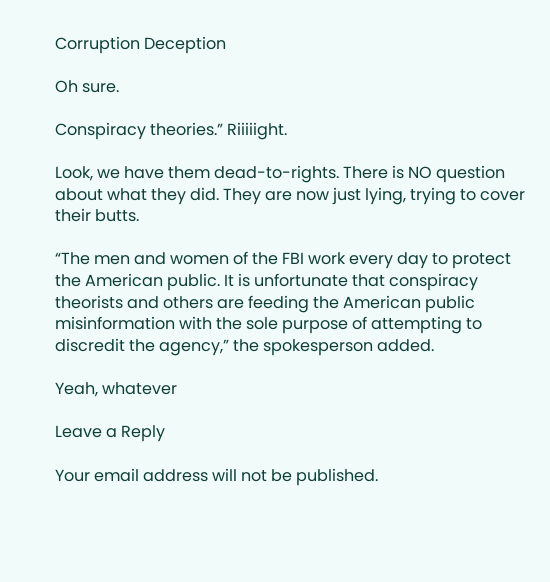Corruption Deception

Oh sure.

Conspiracy theories.” Riiiiight.

Look, we have them dead-to-rights. There is NO question about what they did. They are now just lying, trying to cover their butts.

“The men and women of the FBI work every day to protect the American public. It is unfortunate that conspiracy theorists and others are feeding the American public misinformation with the sole purpose of attempting to discredit the agency,” the spokesperson added.

Yeah, whatever

Leave a Reply

Your email address will not be published.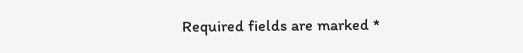Required fields are marked *